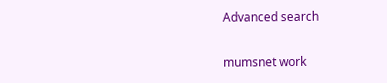Advanced search

mumsnet work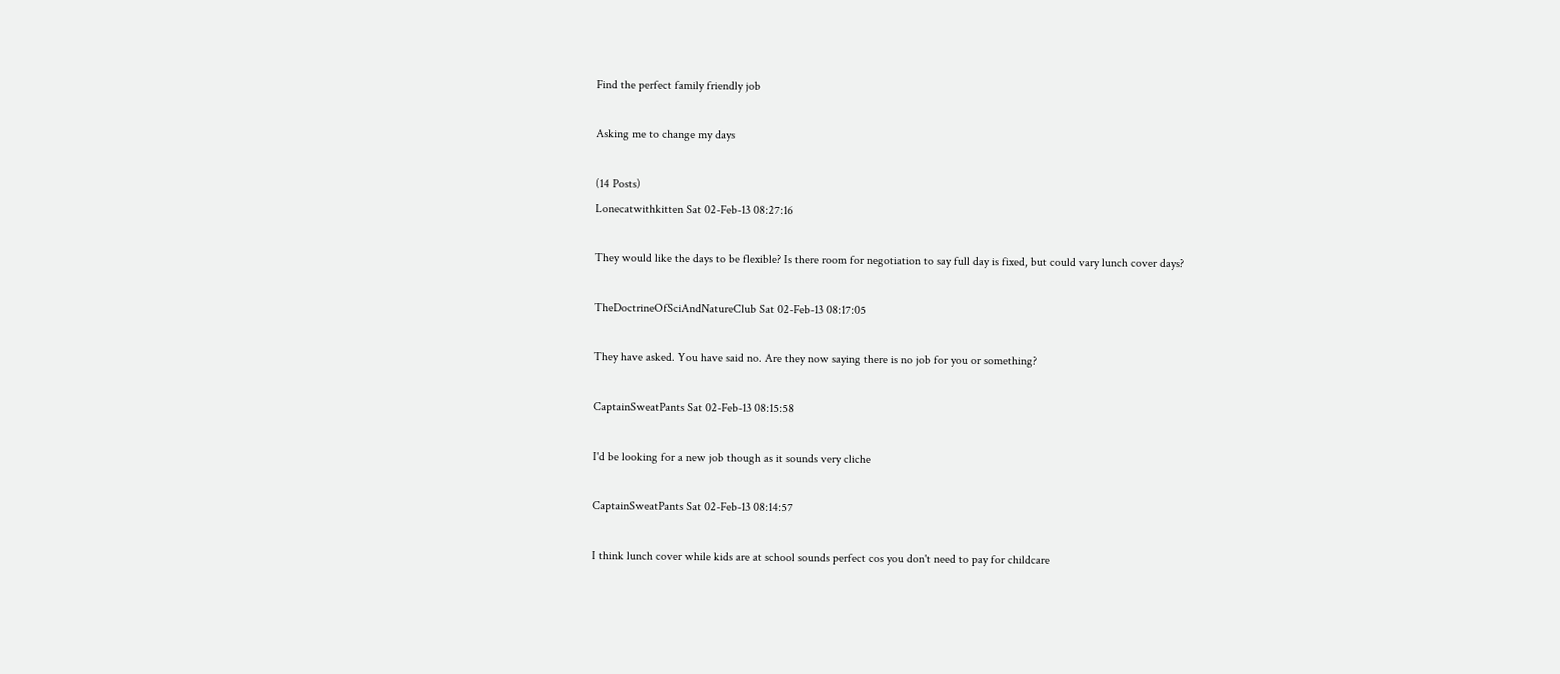Find the perfect family friendly job

Asking me to change my days

(14 Posts)
Lonecatwithkitten Sat 02-Feb-13 08:27:16

They would like the days to be flexible? Is there room for negotiation to say full day is fixed, but could vary lunch cover days?

TheDoctrineOfSciAndNatureClub Sat 02-Feb-13 08:17:05

They have asked. You have said no. Are they now saying there is no job for you or something?

CaptainSweatPants Sat 02-Feb-13 08:15:58

I'd be looking for a new job though as it sounds very cliche

CaptainSweatPants Sat 02-Feb-13 08:14:57

I think lunch cover while kids are at school sounds perfect cos you don't need to pay for childcare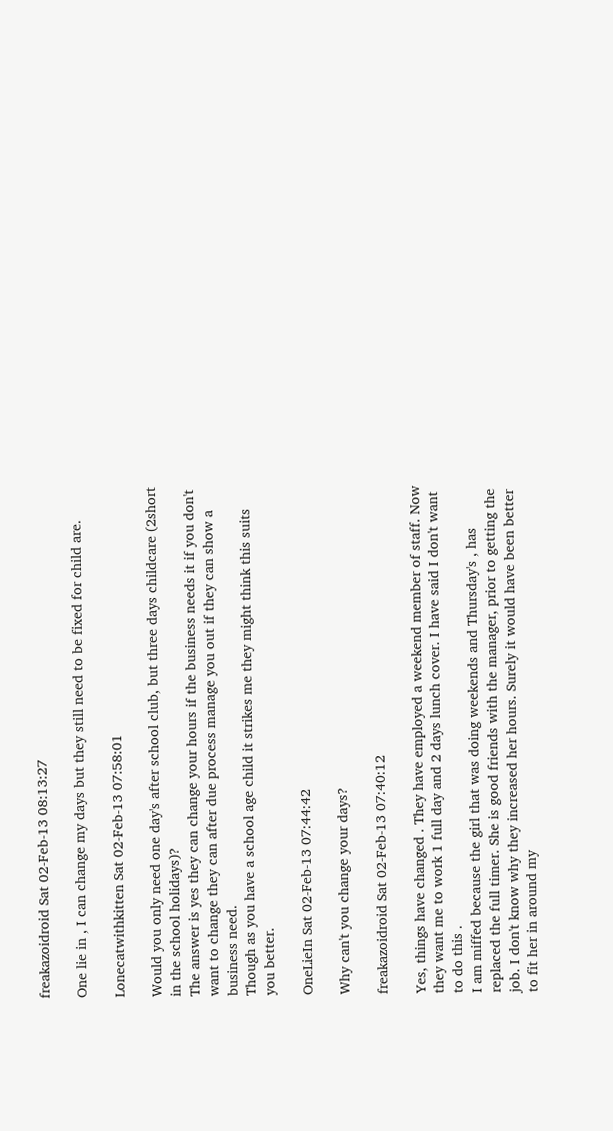freakazoidroid Sat 02-Feb-13 08:13:27

One lie in , I can change my days but they still need to be fixed for child are.

Lonecatwithkitten Sat 02-Feb-13 07:58:01

Would you only need one day's after school club, but three days childcare (2short in the school holidays)?
The answer is yes they can change your hours if the business needs it if you don't want to change they can after due process manage you out if they can show a business need.
Though as you have a school age child it strikes me they might think this suits you better.

OneLieIn Sat 02-Feb-13 07:44:42

Why can't you change your days?

freakazoidroid Sat 02-Feb-13 07:40:12

Yes, things have changed . They have employed a weekend member of staff. Now they want me to work 1 full day and 2 days lunch cover. I have said I don't want to do this .
I am miffed because the girl that was doing weekends and Thursday's , has replaced the full timer. She is good friends with the manager, prior to getting the job. I don't know why they increased her hours. Surely it would have been better to fit her in around my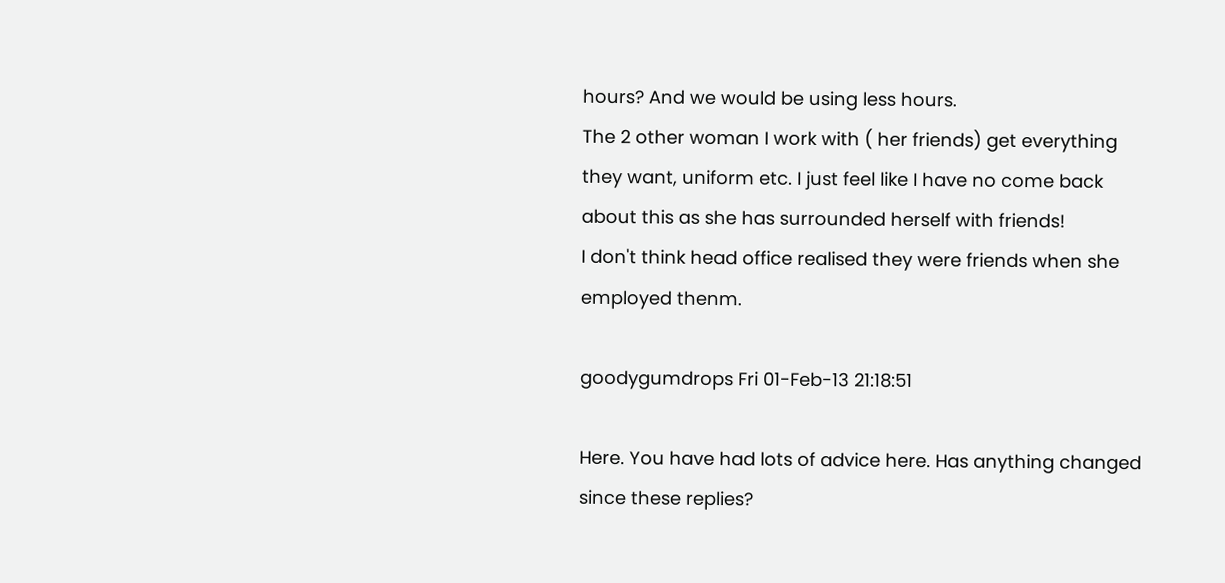hours? And we would be using less hours.
The 2 other woman I work with ( her friends) get everything they want, uniform etc. I just feel like I have no come back about this as she has surrounded herself with friends!
I don't think head office realised they were friends when she employed thenm.

goodygumdrops Fri 01-Feb-13 21:18:51

Here. You have had lots of advice here. Has anything changed since these replies?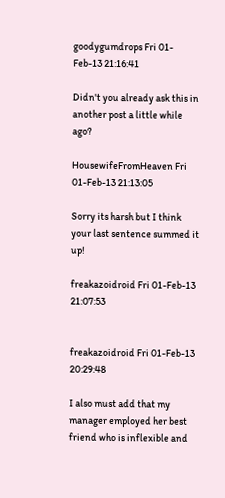goodygumdrops Fri 01-Feb-13 21:16:41

Didn't you already ask this in another post a little while ago?

HousewifeFromHeaven Fri 01-Feb-13 21:13:05

Sorry its harsh but I think your last sentence summed it up!

freakazoidroid Fri 01-Feb-13 21:07:53


freakazoidroid Fri 01-Feb-13 20:29:48

I also must add that my manager employed her best friend who is inflexible and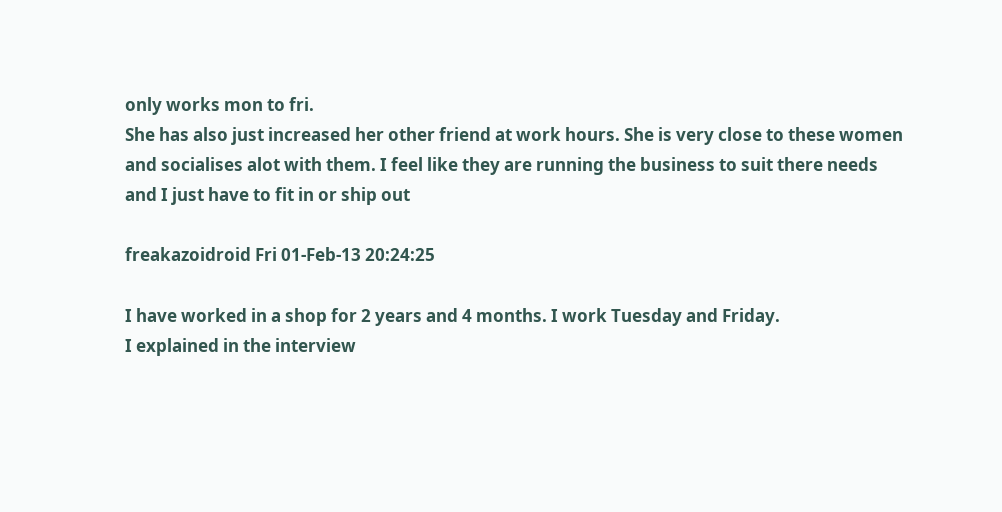only works mon to fri.
She has also just increased her other friend at work hours. She is very close to these women and socialises alot with them. I feel like they are running the business to suit there needs and I just have to fit in or ship out

freakazoidroid Fri 01-Feb-13 20:24:25

I have worked in a shop for 2 years and 4 months. I work Tuesday and Friday.
I explained in the interview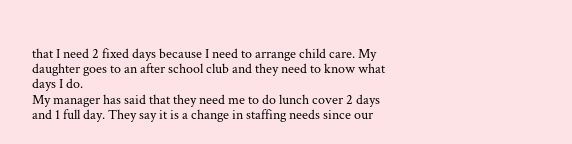that I need 2 fixed days because I need to arrange child care. My daughter goes to an after school club and they need to know what days I do.
My manager has said that they need me to do lunch cover 2 days and 1 full day. They say it is a change in staffing needs since our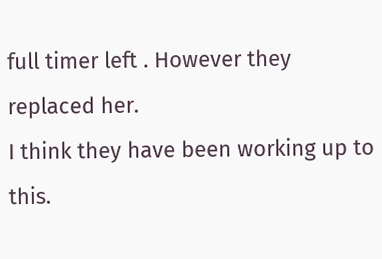full timer left . However they replaced her.
I think they have been working up to this.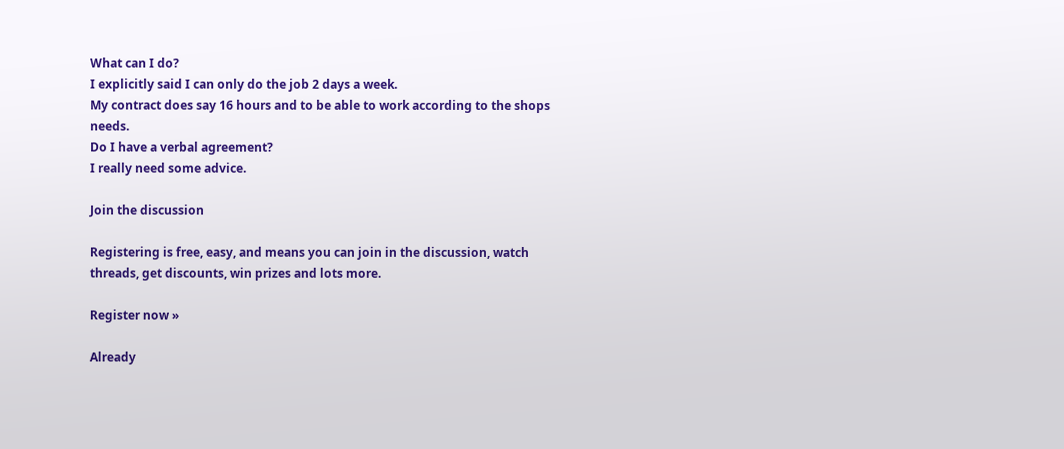What can I do?
I explicitly said I can only do the job 2 days a week.
My contract does say 16 hours and to be able to work according to the shops needs.
Do I have a verbal agreement?
I really need some advice.

Join the discussion

Registering is free, easy, and means you can join in the discussion, watch threads, get discounts, win prizes and lots more.

Register now »

Already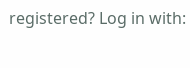registered? Log in with: